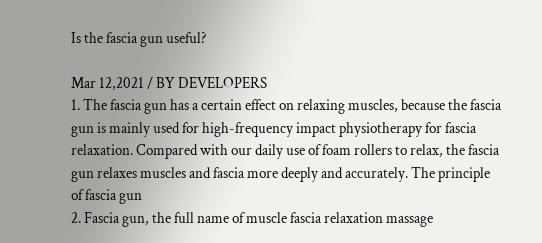Is the fascia gun useful?

Mar 12,2021 / BY DEVELOPERS
1. The fascia gun has a certain effect on relaxing muscles, because the fascia gun is mainly used for high-frequency impact physiotherapy for fascia relaxation. Compared with our daily use of foam rollers to relax, the fascia gun relaxes muscles and fascia more deeply and accurately. The principle of fascia gun
2. Fascia gun, the full name of muscle fascia relaxation massage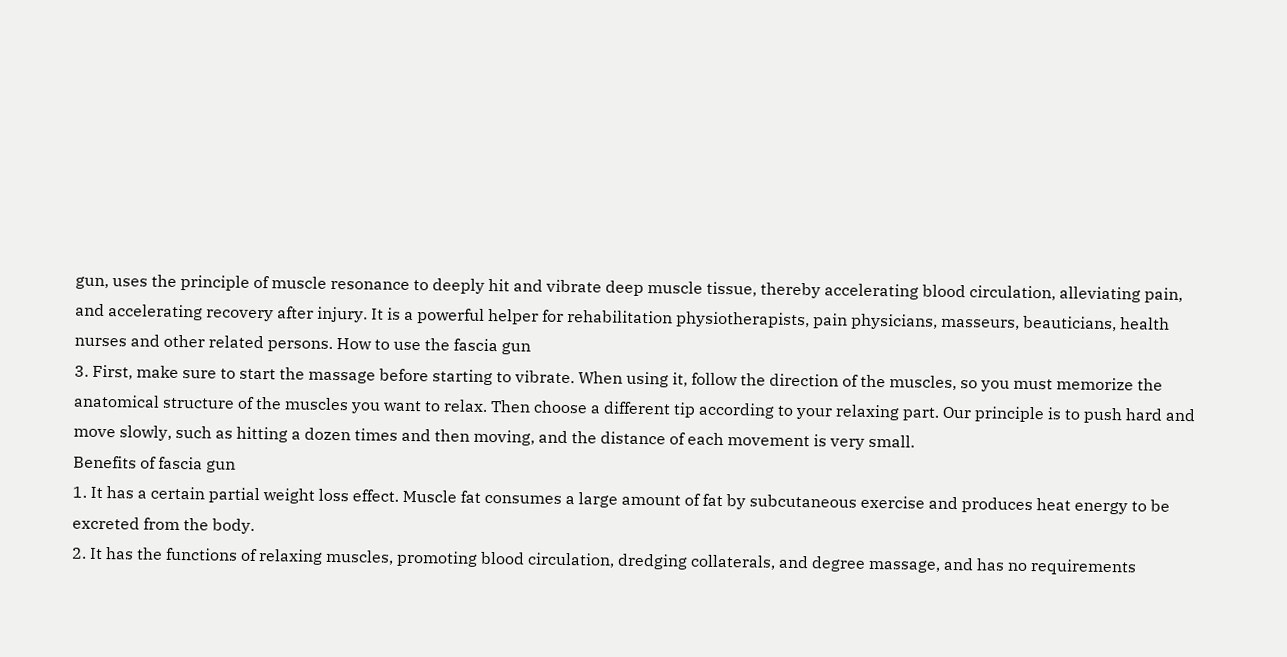gun, uses the principle of muscle resonance to deeply hit and vibrate deep muscle tissue, thereby accelerating blood circulation, alleviating pain, and accelerating recovery after injury. It is a powerful helper for rehabilitation physiotherapists, pain physicians, masseurs, beauticians, health nurses and other related persons. How to use the fascia gun
3. First, make sure to start the massage before starting to vibrate. When using it, follow the direction of the muscles, so you must memorize the anatomical structure of the muscles you want to relax. Then choose a different tip according to your relaxing part. Our principle is to push hard and move slowly, such as hitting a dozen times and then moving, and the distance of each movement is very small.
Benefits of fascia gun
1. It has a certain partial weight loss effect. Muscle fat consumes a large amount of fat by subcutaneous exercise and produces heat energy to be excreted from the body.
2. It has the functions of relaxing muscles, promoting blood circulation, dredging collaterals, and degree massage, and has no requirements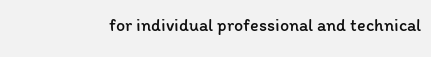for individual professional and technical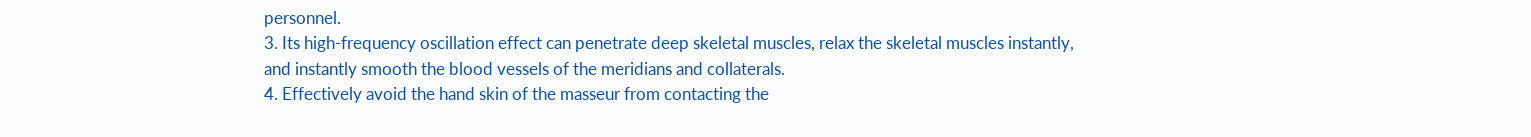personnel.
3. Its high-frequency oscillation effect can penetrate deep skeletal muscles, relax the skeletal muscles instantly, and instantly smooth the blood vessels of the meridians and collaterals.
4. Effectively avoid the hand skin of the masseur from contacting the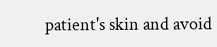patient's skin and avoid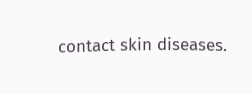contact skin diseases.